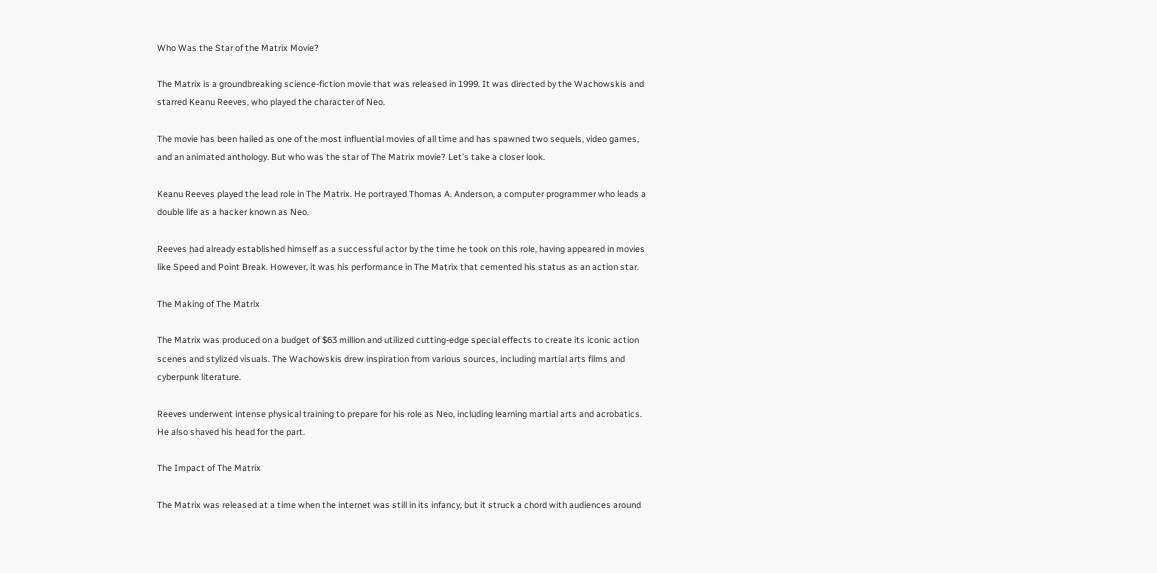Who Was the Star of the Matrix Movie?

The Matrix is a groundbreaking science-fiction movie that was released in 1999. It was directed by the Wachowskis and starred Keanu Reeves, who played the character of Neo.

The movie has been hailed as one of the most influential movies of all time and has spawned two sequels, video games, and an animated anthology. But who was the star of The Matrix movie? Let’s take a closer look.

Keanu Reeves played the lead role in The Matrix. He portrayed Thomas A. Anderson, a computer programmer who leads a double life as a hacker known as Neo.

Reeves had already established himself as a successful actor by the time he took on this role, having appeared in movies like Speed and Point Break. However, it was his performance in The Matrix that cemented his status as an action star.

The Making of The Matrix

The Matrix was produced on a budget of $63 million and utilized cutting-edge special effects to create its iconic action scenes and stylized visuals. The Wachowskis drew inspiration from various sources, including martial arts films and cyberpunk literature.

Reeves underwent intense physical training to prepare for his role as Neo, including learning martial arts and acrobatics. He also shaved his head for the part.

The Impact of The Matrix

The Matrix was released at a time when the internet was still in its infancy, but it struck a chord with audiences around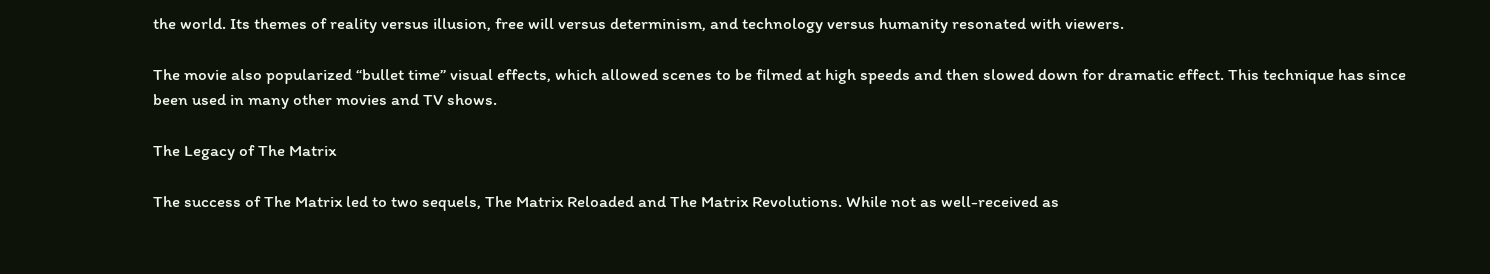the world. Its themes of reality versus illusion, free will versus determinism, and technology versus humanity resonated with viewers.

The movie also popularized “bullet time” visual effects, which allowed scenes to be filmed at high speeds and then slowed down for dramatic effect. This technique has since been used in many other movies and TV shows.

The Legacy of The Matrix

The success of The Matrix led to two sequels, The Matrix Reloaded and The Matrix Revolutions. While not as well-received as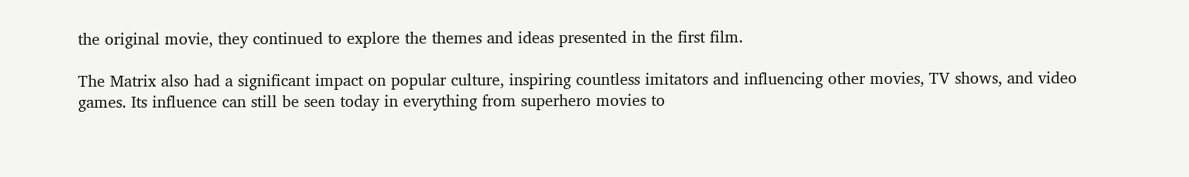the original movie, they continued to explore the themes and ideas presented in the first film.

The Matrix also had a significant impact on popular culture, inspiring countless imitators and influencing other movies, TV shows, and video games. Its influence can still be seen today in everything from superhero movies to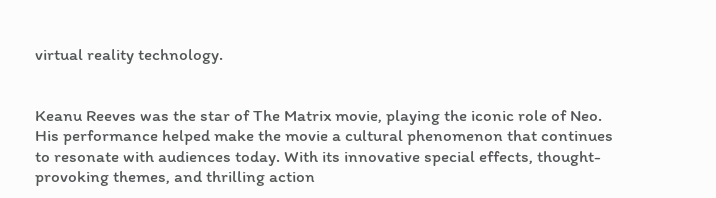virtual reality technology.


Keanu Reeves was the star of The Matrix movie, playing the iconic role of Neo. His performance helped make the movie a cultural phenomenon that continues to resonate with audiences today. With its innovative special effects, thought-provoking themes, and thrilling action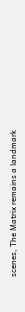scenes, The Matrix remains a landmark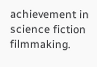achievement in science fiction filmmaking.